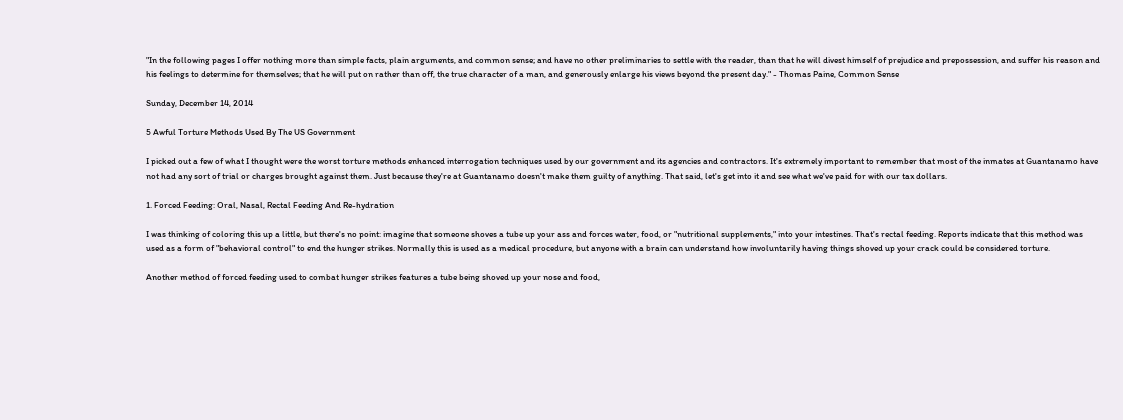"In the following pages I offer nothing more than simple facts, plain arguments, and common sense; and have no other preliminaries to settle with the reader, than that he will divest himself of prejudice and prepossession, and suffer his reason and his feelings to determine for themselves; that he will put on rather than off, the true character of a man, and generously enlarge his views beyond the present day." - Thomas Paine, Common Sense

Sunday, December 14, 2014

5 Awful Torture Methods Used By The US Government

I picked out a few of what I thought were the worst torture methods enhanced interrogation techniques used by our government and its agencies and contractors. It's extremely important to remember that most of the inmates at Guantanamo have not had any sort of trial or charges brought against them. Just because they're at Guantanamo doesn't make them guilty of anything. That said, let's get into it and see what we've paid for with our tax dollars.

1. Forced Feeding: Oral, Nasal, Rectal Feeding And Re-hydration

I was thinking of coloring this up a little, but there's no point: imagine that someone shoves a tube up your ass and forces water, food, or "nutritional supplements," into your intestines. That's rectal feeding. Reports indicate that this method was used as a form of "behavioral control" to end the hunger strikes. Normally this is used as a medical procedure, but anyone with a brain can understand how involuntarily having things shoved up your crack could be considered torture.

Another method of forced feeding used to combat hunger strikes features a tube being shoved up your nose and food,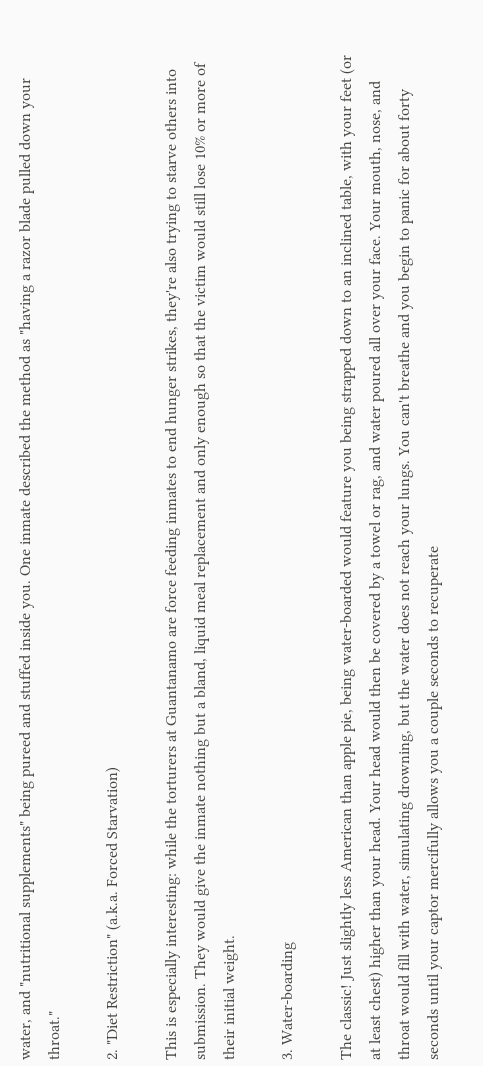water, and "nutritional supplements" being pureed and stuffed inside you. One inmate described the method as "having a razor blade pulled down your throat."

2. "Diet Restriction" (a.k.a. Forced Starvation)

This is especially interesting: while the torturers at Guantanamo are force feeding inmates to end hunger strikes, they're also trying to starve others into submission. They would give the inmate nothing but a bland, liquid meal replacement and only enough so that the victim would still lose 10% or more of their initial weight.

3. Water-boarding

The classic! Just slightly less American than apple pie, being water-boarded would feature you being strapped down to an inclined table, with your feet (or at least chest) higher than your head. Your head would then be covered by a towel or rag, and water poured all over your face. Your mouth, nose, and throat would fill with water, simulating drowning, but the water does not reach your lungs. You can't breathe and you begin to panic for about forty seconds until your captor mercifully allows you a couple seconds to recuperate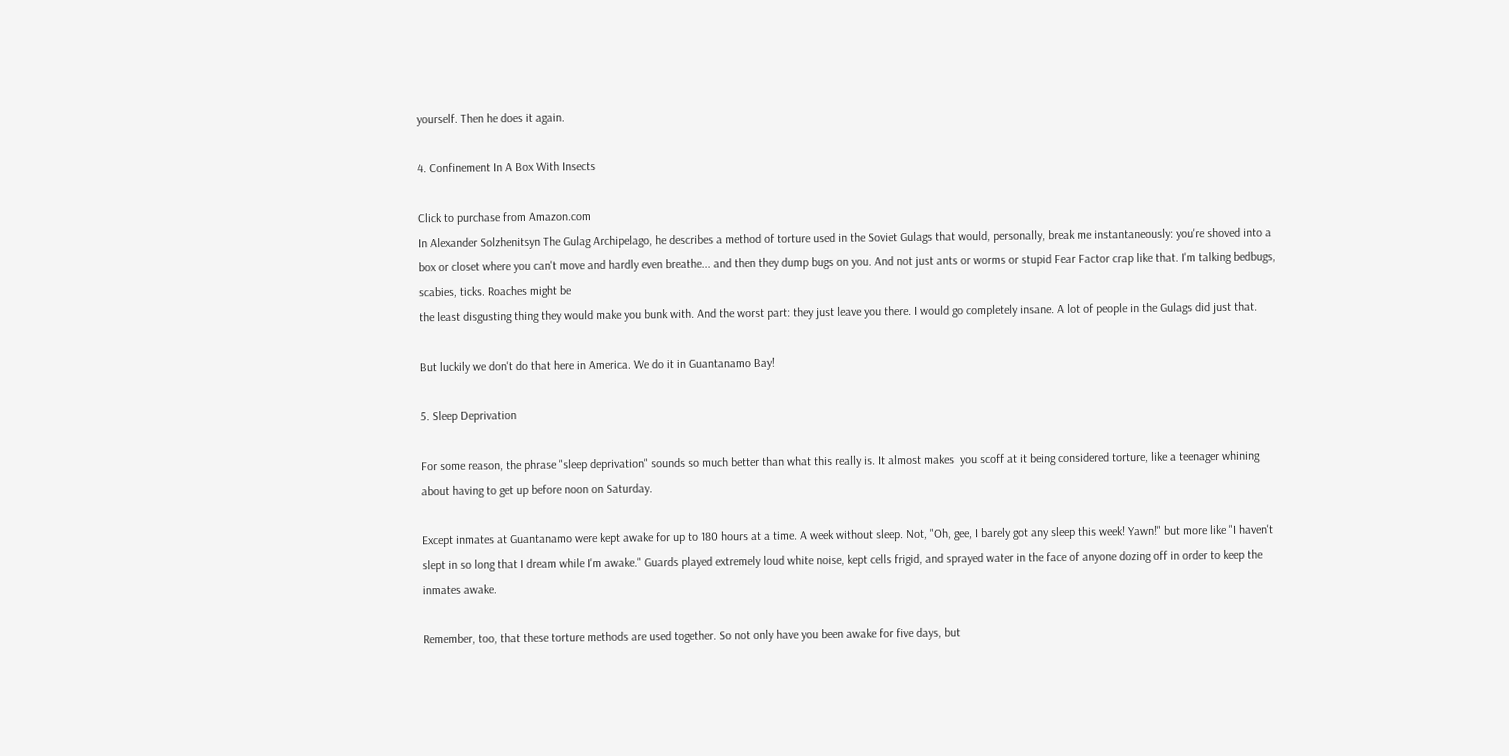yourself. Then he does it again.

4. Confinement In A Box With Insects

Click to purchase from Amazon.com
In Alexander Solzhenitsyn The Gulag Archipelago, he describes a method of torture used in the Soviet Gulags that would, personally, break me instantaneously: you're shoved into a box or closet where you can't move and hardly even breathe... and then they dump bugs on you. And not just ants or worms or stupid Fear Factor crap like that. I'm talking bedbugs, scabies, ticks. Roaches might be
the least disgusting thing they would make you bunk with. And the worst part: they just leave you there. I would go completely insane. A lot of people in the Gulags did just that.

But luckily we don't do that here in America. We do it in Guantanamo Bay!

5. Sleep Deprivation

For some reason, the phrase "sleep deprivation" sounds so much better than what this really is. It almost makes  you scoff at it being considered torture, like a teenager whining about having to get up before noon on Saturday.

Except inmates at Guantanamo were kept awake for up to 180 hours at a time. A week without sleep. Not, "Oh, gee, I barely got any sleep this week! Yawn!" but more like "I haven't slept in so long that I dream while I'm awake." Guards played extremely loud white noise, kept cells frigid, and sprayed water in the face of anyone dozing off in order to keep the inmates awake.

Remember, too, that these torture methods are used together. So not only have you been awake for five days, but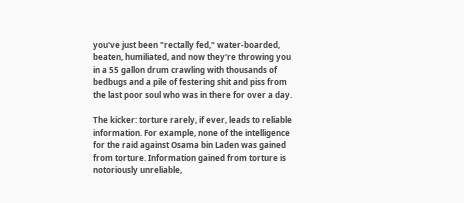you've just been "rectally fed," water-boarded, beaten, humiliated, and now they're throwing you in a 55 gallon drum crawling with thousands of bedbugs and a pile of festering shit and piss from the last poor soul who was in there for over a day.

The kicker: torture rarely, if ever, leads to reliable information. For example, none of the intelligence for the raid against Osama bin Laden was gained from torture. Information gained from torture is notoriously unreliable,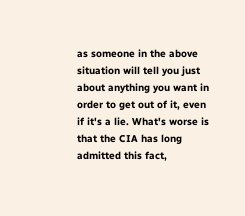as someone in the above situation will tell you just about anything you want in order to get out of it, even if it's a lie. What's worse is that the CIA has long admitted this fact,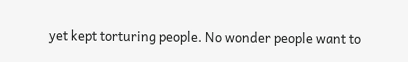yet kept torturing people. No wonder people want to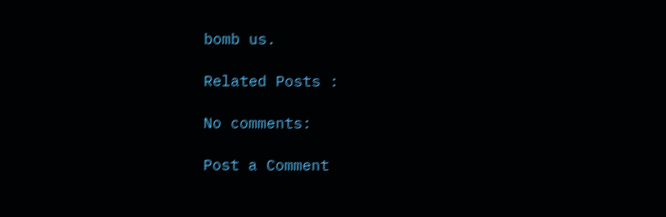bomb us.

Related Posts :

No comments:

Post a Comment